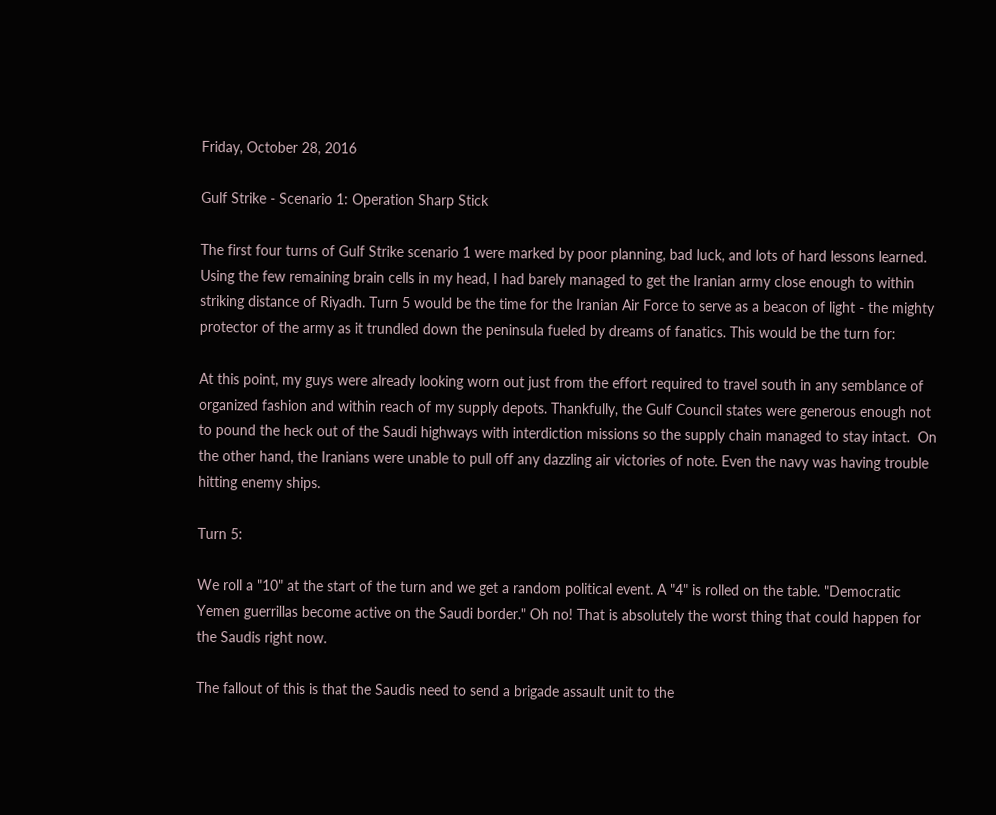Friday, October 28, 2016

Gulf Strike - Scenario 1: Operation Sharp Stick

The first four turns of Gulf Strike scenario 1 were marked by poor planning, bad luck, and lots of hard lessons learned. Using the few remaining brain cells in my head, I had barely managed to get the Iranian army close enough to within striking distance of Riyadh. Turn 5 would be the time for the Iranian Air Force to serve as a beacon of light - the mighty protector of the army as it trundled down the peninsula fueled by dreams of fanatics. This would be the turn for:

At this point, my guys were already looking worn out just from the effort required to travel south in any semblance of organized fashion and within reach of my supply depots. Thankfully, the Gulf Council states were generous enough not to pound the heck out of the Saudi highways with interdiction missions so the supply chain managed to stay intact.  On the other hand, the Iranians were unable to pull off any dazzling air victories of note. Even the navy was having trouble hitting enemy ships.

Turn 5:

We roll a "10" at the start of the turn and we get a random political event. A "4" is rolled on the table. "Democratic Yemen guerrillas become active on the Saudi border." Oh no! That is absolutely the worst thing that could happen for the Saudis right now.

The fallout of this is that the Saudis need to send a brigade assault unit to the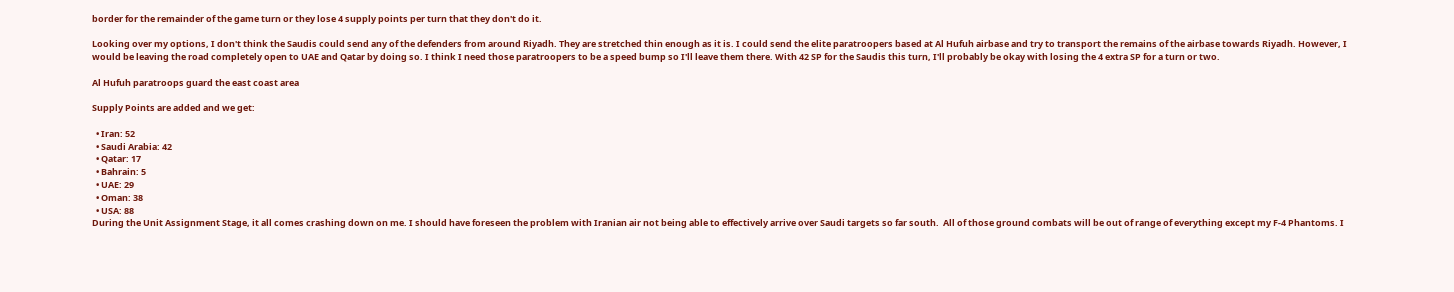border for the remainder of the game turn or they lose 4 supply points per turn that they don't do it.

Looking over my options, I don't think the Saudis could send any of the defenders from around Riyadh. They are stretched thin enough as it is. I could send the elite paratroopers based at Al Hufuh airbase and try to transport the remains of the airbase towards Riyadh. However, I would be leaving the road completely open to UAE and Qatar by doing so. I think I need those paratroopers to be a speed bump so I'll leave them there. With 42 SP for the Saudis this turn, I'll probably be okay with losing the 4 extra SP for a turn or two.

Al Hufuh paratroops guard the east coast area

Supply Points are added and we get:

  • Iran: 52
  • Saudi Arabia: 42
  • Qatar: 17
  • Bahrain: 5
  • UAE: 29
  • Oman: 38
  • USA: 88
During the Unit Assignment Stage, it all comes crashing down on me. I should have foreseen the problem with Iranian air not being able to effectively arrive over Saudi targets so far south.  All of those ground combats will be out of range of everything except my F-4 Phantoms. I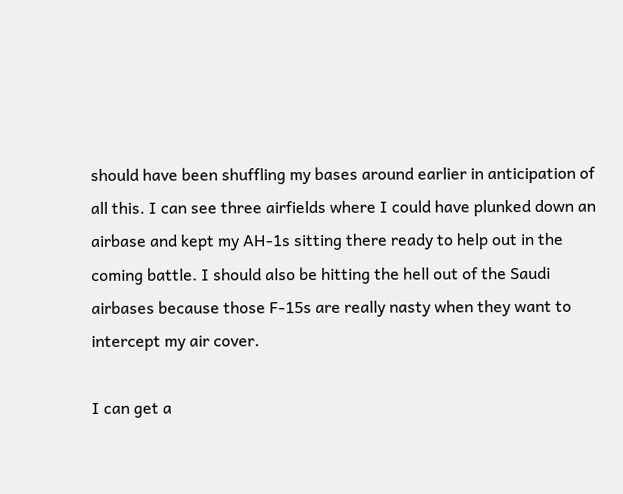should have been shuffling my bases around earlier in anticipation of all this. I can see three airfields where I could have plunked down an airbase and kept my AH-1s sitting there ready to help out in the coming battle. I should also be hitting the hell out of the Saudi airbases because those F-15s are really nasty when they want to intercept my air cover.

I can get a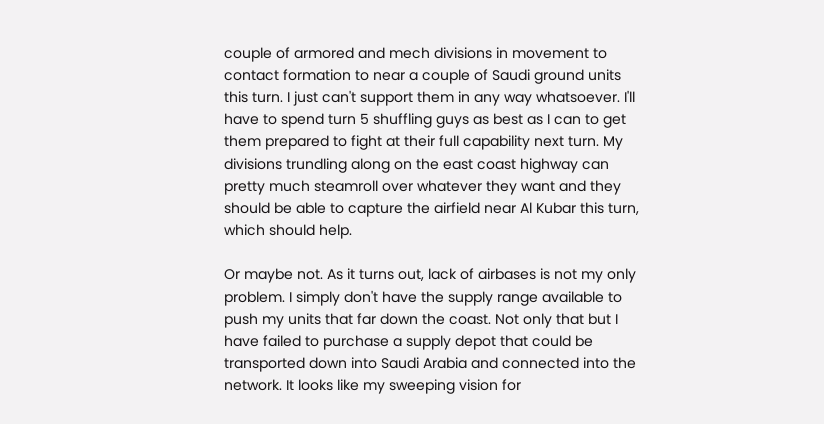couple of armored and mech divisions in movement to contact formation to near a couple of Saudi ground units this turn. I just can't support them in any way whatsoever. I'll have to spend turn 5 shuffling guys as best as I can to get them prepared to fight at their full capability next turn. My divisions trundling along on the east coast highway can pretty much steamroll over whatever they want and they should be able to capture the airfield near Al Kubar this turn, which should help.

Or maybe not. As it turns out, lack of airbases is not my only problem. I simply don't have the supply range available to push my units that far down the coast. Not only that but I have failed to purchase a supply depot that could be transported down into Saudi Arabia and connected into the network. It looks like my sweeping vision for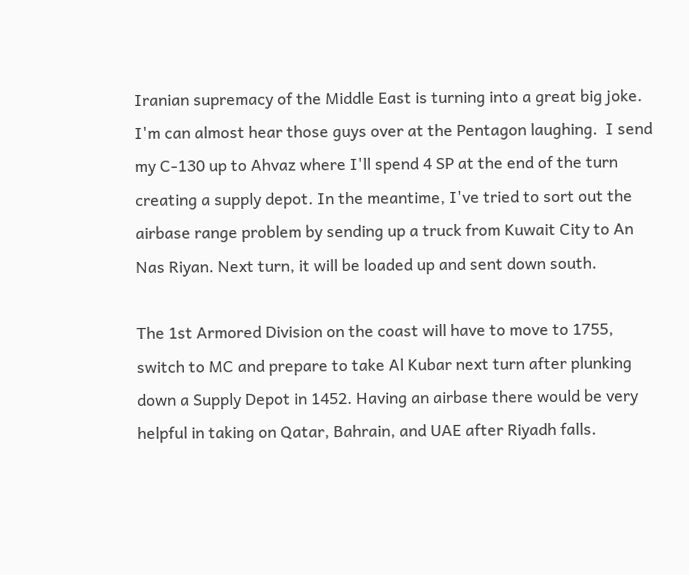Iranian supremacy of the Middle East is turning into a great big joke. I'm can almost hear those guys over at the Pentagon laughing.  I send my C-130 up to Ahvaz where I'll spend 4 SP at the end of the turn creating a supply depot. In the meantime, I've tried to sort out the airbase range problem by sending up a truck from Kuwait City to An Nas Riyan. Next turn, it will be loaded up and sent down south.

The 1st Armored Division on the coast will have to move to 1755, switch to MC and prepare to take Al Kubar next turn after plunking down a Supply Depot in 1452. Having an airbase there would be very helpful in taking on Qatar, Bahrain, and UAE after Riyadh falls.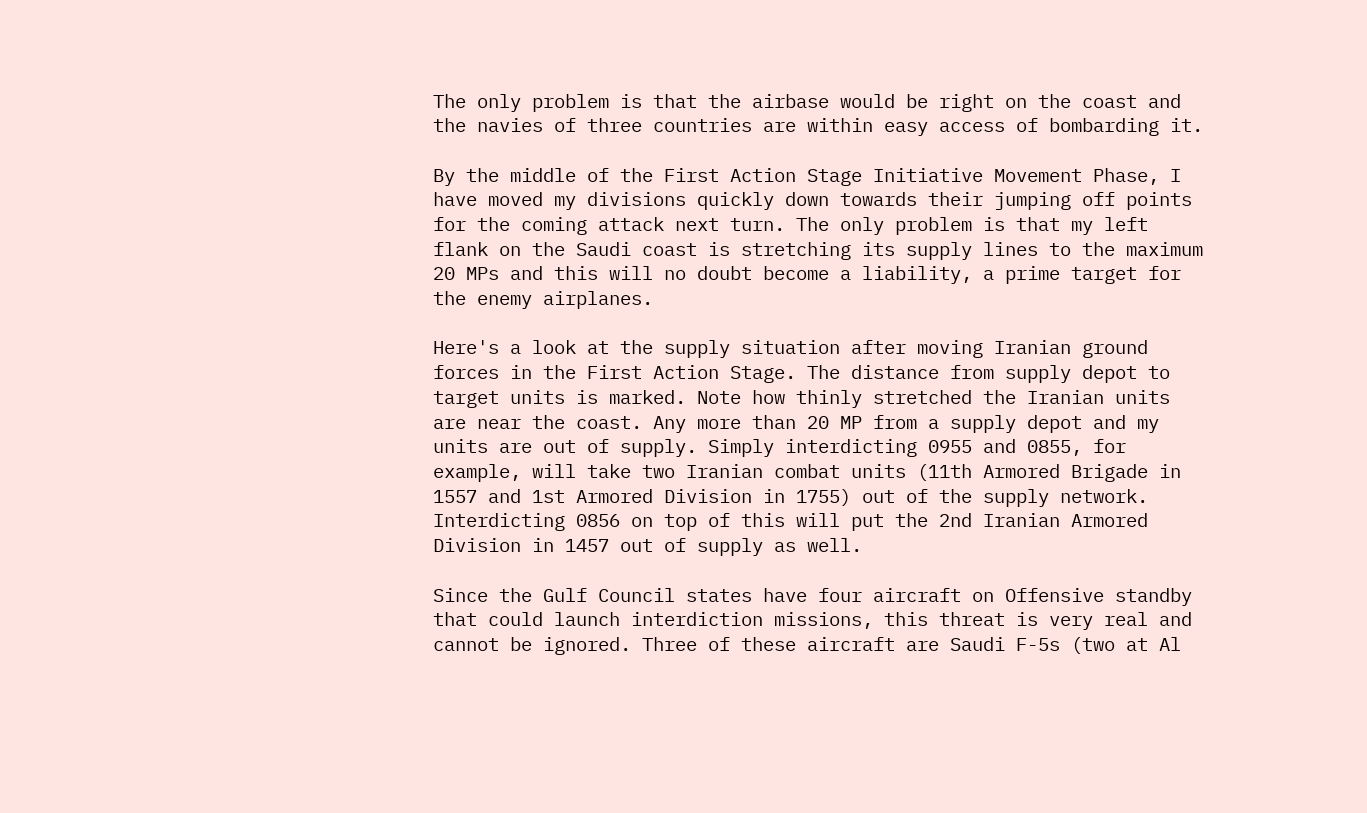The only problem is that the airbase would be right on the coast and the navies of three countries are within easy access of bombarding it.

By the middle of the First Action Stage Initiative Movement Phase, I have moved my divisions quickly down towards their jumping off points for the coming attack next turn. The only problem is that my left flank on the Saudi coast is stretching its supply lines to the maximum 20 MPs and this will no doubt become a liability, a prime target for the enemy airplanes.

Here's a look at the supply situation after moving Iranian ground forces in the First Action Stage. The distance from supply depot to target units is marked. Note how thinly stretched the Iranian units are near the coast. Any more than 20 MP from a supply depot and my units are out of supply. Simply interdicting 0955 and 0855, for example, will take two Iranian combat units (11th Armored Brigade in 1557 and 1st Armored Division in 1755) out of the supply network. Interdicting 0856 on top of this will put the 2nd Iranian Armored Division in 1457 out of supply as well.

Since the Gulf Council states have four aircraft on Offensive standby that could launch interdiction missions, this threat is very real and cannot be ignored. Three of these aircraft are Saudi F-5s (two at Al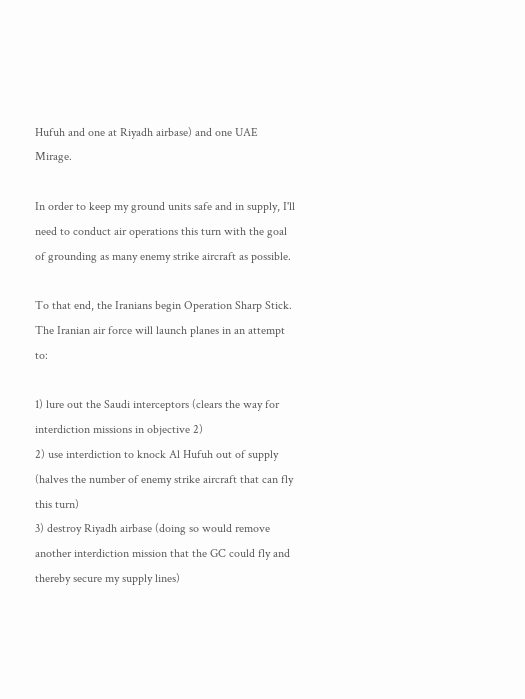Hufuh and one at Riyadh airbase) and one UAE Mirage.

In order to keep my ground units safe and in supply, I'll need to conduct air operations this turn with the goal of grounding as many enemy strike aircraft as possible.

To that end, the Iranians begin Operation Sharp Stick. The Iranian air force will launch planes in an attempt to:

1) lure out the Saudi interceptors (clears the way for interdiction missions in objective 2)
2) use interdiction to knock Al Hufuh out of supply (halves the number of enemy strike aircraft that can fly this turn)
3) destroy Riyadh airbase (doing so would remove another interdiction mission that the GC could fly and thereby secure my supply lines)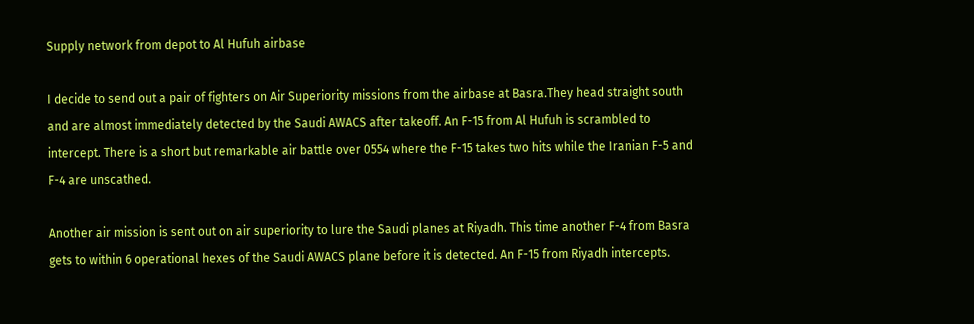Supply network from depot to Al Hufuh airbase

I decide to send out a pair of fighters on Air Superiority missions from the airbase at Basra.They head straight south and are almost immediately detected by the Saudi AWACS after takeoff. An F-15 from Al Hufuh is scrambled to intercept. There is a short but remarkable air battle over 0554 where the F-15 takes two hits while the Iranian F-5 and F-4 are unscathed.

Another air mission is sent out on air superiority to lure the Saudi planes at Riyadh. This time another F-4 from Basra gets to within 6 operational hexes of the Saudi AWACS plane before it is detected. An F-15 from Riyadh intercepts.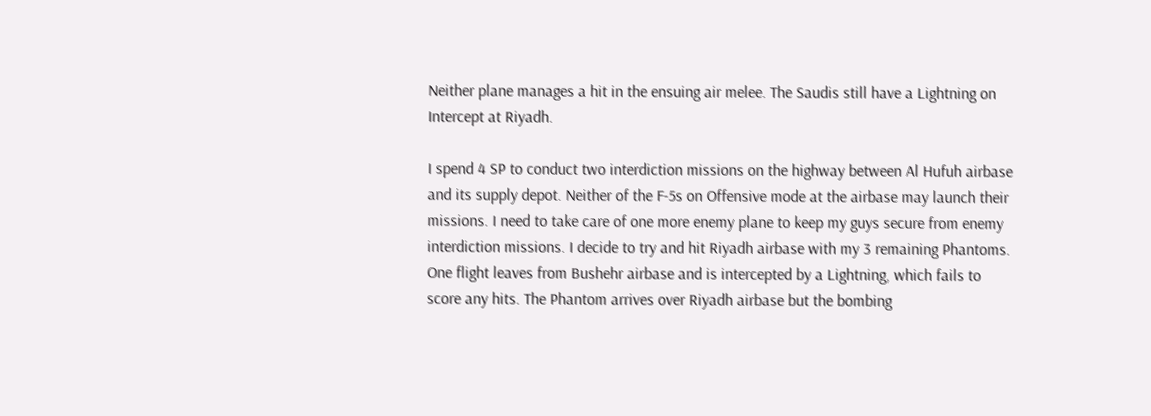Neither plane manages a hit in the ensuing air melee. The Saudis still have a Lightning on Intercept at Riyadh.

I spend 4 SP to conduct two interdiction missions on the highway between Al Hufuh airbase and its supply depot. Neither of the F-5s on Offensive mode at the airbase may launch their missions. I need to take care of one more enemy plane to keep my guys secure from enemy interdiction missions. I decide to try and hit Riyadh airbase with my 3 remaining Phantoms. One flight leaves from Bushehr airbase and is intercepted by a Lightning, which fails to score any hits. The Phantom arrives over Riyadh airbase but the bombing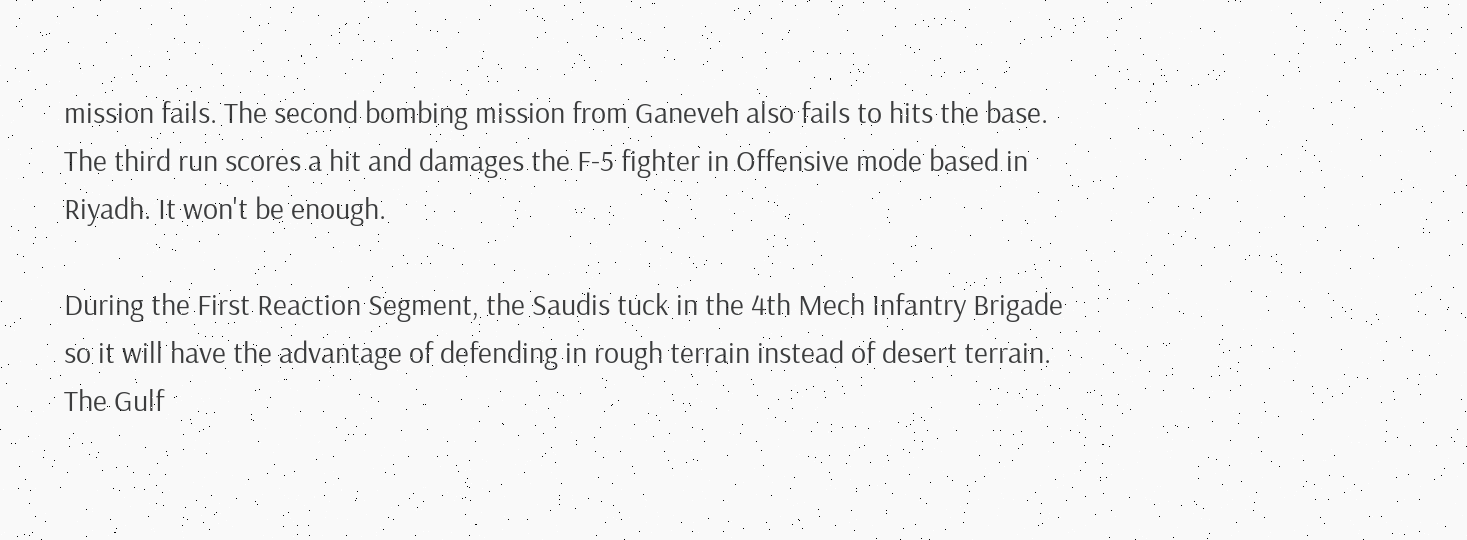mission fails. The second bombing mission from Ganeveh also fails to hits the base.  The third run scores a hit and damages the F-5 fighter in Offensive mode based in Riyadh. It won't be enough.

During the First Reaction Segment, the Saudis tuck in the 4th Mech Infantry Brigade so it will have the advantage of defending in rough terrain instead of desert terrain. The Gulf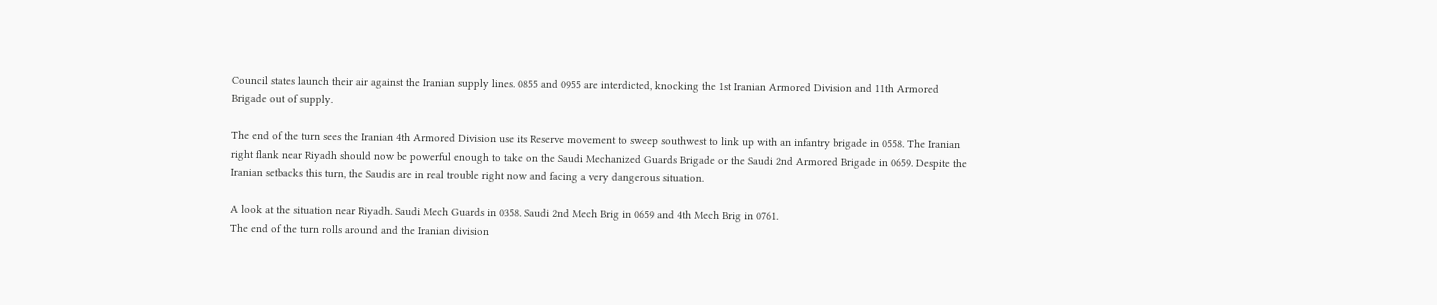Council states launch their air against the Iranian supply lines. 0855 and 0955 are interdicted, knocking the 1st Iranian Armored Division and 11th Armored Brigade out of supply.

The end of the turn sees the Iranian 4th Armored Division use its Reserve movement to sweep southwest to link up with an infantry brigade in 0558. The Iranian right flank near Riyadh should now be powerful enough to take on the Saudi Mechanized Guards Brigade or the Saudi 2nd Armored Brigade in 0659. Despite the Iranian setbacks this turn, the Saudis are in real trouble right now and facing a very dangerous situation.

A look at the situation near Riyadh. Saudi Mech Guards in 0358. Saudi 2nd Mech Brig in 0659 and 4th Mech Brig in 0761.
The end of the turn rolls around and the Iranian division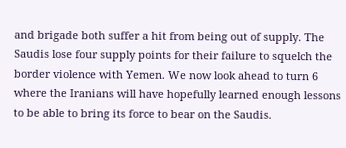and brigade both suffer a hit from being out of supply. The Saudis lose four supply points for their failure to squelch the border violence with Yemen. We now look ahead to turn 6 where the Iranians will have hopefully learned enough lessons to be able to bring its force to bear on the Saudis.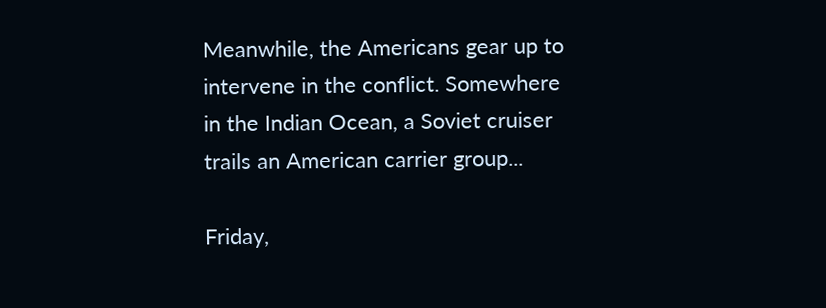Meanwhile, the Americans gear up to intervene in the conflict. Somewhere in the Indian Ocean, a Soviet cruiser trails an American carrier group...

Friday,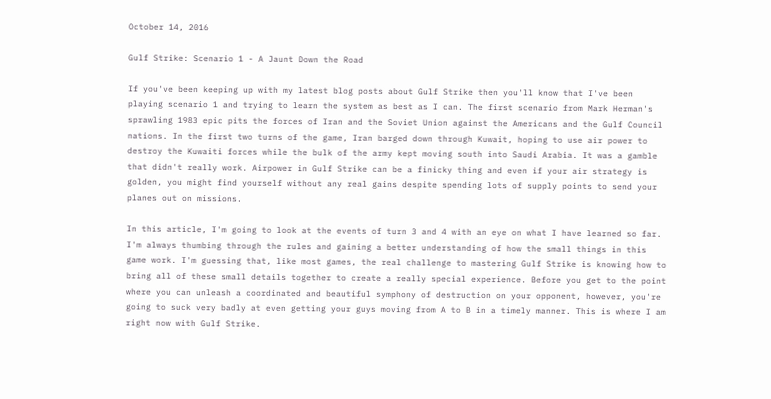October 14, 2016

Gulf Strike: Scenario 1 - A Jaunt Down the Road

If you've been keeping up with my latest blog posts about Gulf Strike then you'll know that I've been playing scenario 1 and trying to learn the system as best as I can. The first scenario from Mark Herman's sprawling 1983 epic pits the forces of Iran and the Soviet Union against the Americans and the Gulf Council nations. In the first two turns of the game, Iran barged down through Kuwait, hoping to use air power to destroy the Kuwaiti forces while the bulk of the army kept moving south into Saudi Arabia. It was a gamble that didn't really work. Airpower in Gulf Strike can be a finicky thing and even if your air strategy is golden, you might find yourself without any real gains despite spending lots of supply points to send your planes out on missions.

In this article, I'm going to look at the events of turn 3 and 4 with an eye on what I have learned so far. I'm always thumbing through the rules and gaining a better understanding of how the small things in this game work. I'm guessing that, like most games, the real challenge to mastering Gulf Strike is knowing how to bring all of these small details together to create a really special experience. Before you get to the point where you can unleash a coordinated and beautiful symphony of destruction on your opponent, however, you're going to suck very badly at even getting your guys moving from A to B in a timely manner. This is where I am right now with Gulf Strike.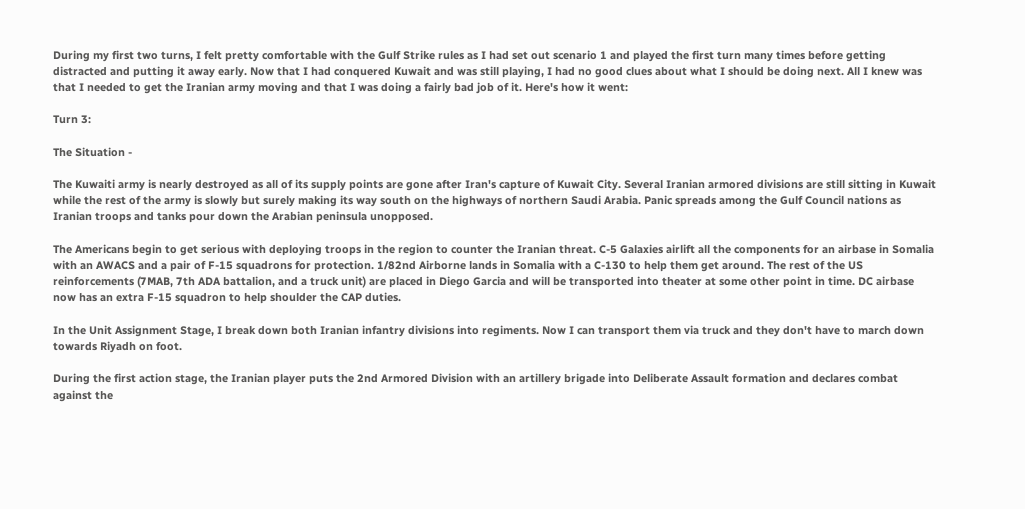During my first two turns, I felt pretty comfortable with the Gulf Strike rules as I had set out scenario 1 and played the first turn many times before getting distracted and putting it away early. Now that I had conquered Kuwait and was still playing, I had no good clues about what I should be doing next. All I knew was that I needed to get the Iranian army moving and that I was doing a fairly bad job of it. Here's how it went:

Turn 3:

The Situation -

The Kuwaiti army is nearly destroyed as all of its supply points are gone after Iran's capture of Kuwait City. Several Iranian armored divisions are still sitting in Kuwait while the rest of the army is slowly but surely making its way south on the highways of northern Saudi Arabia. Panic spreads among the Gulf Council nations as Iranian troops and tanks pour down the Arabian peninsula unopposed.

The Americans begin to get serious with deploying troops in the region to counter the Iranian threat. C-5 Galaxies airlift all the components for an airbase in Somalia with an AWACS and a pair of F-15 squadrons for protection. 1/82nd Airborne lands in Somalia with a C-130 to help them get around. The rest of the US reinforcements (7MAB, 7th ADA battalion, and a truck unit) are placed in Diego Garcia and will be transported into theater at some other point in time. DC airbase now has an extra F-15 squadron to help shoulder the CAP duties.

In the Unit Assignment Stage, I break down both Iranian infantry divisions into regiments. Now I can transport them via truck and they don't have to march down towards Riyadh on foot.

During the first action stage, the Iranian player puts the 2nd Armored Division with an artillery brigade into Deliberate Assault formation and declares combat against the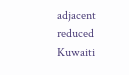adjacent reduced Kuwaiti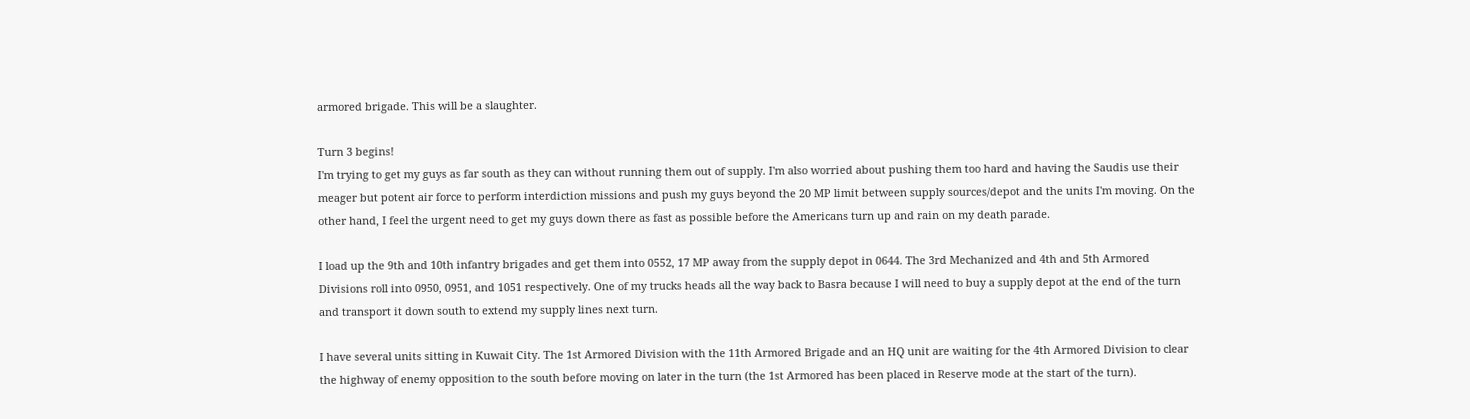armored brigade. This will be a slaughter.

Turn 3 begins!
I'm trying to get my guys as far south as they can without running them out of supply. I'm also worried about pushing them too hard and having the Saudis use their meager but potent air force to perform interdiction missions and push my guys beyond the 20 MP limit between supply sources/depot and the units I'm moving. On the other hand, I feel the urgent need to get my guys down there as fast as possible before the Americans turn up and rain on my death parade.

I load up the 9th and 10th infantry brigades and get them into 0552, 17 MP away from the supply depot in 0644. The 3rd Mechanized and 4th and 5th Armored Divisions roll into 0950, 0951, and 1051 respectively. One of my trucks heads all the way back to Basra because I will need to buy a supply depot at the end of the turn and transport it down south to extend my supply lines next turn.

I have several units sitting in Kuwait City. The 1st Armored Division with the 11th Armored Brigade and an HQ unit are waiting for the 4th Armored Division to clear the highway of enemy opposition to the south before moving on later in the turn (the 1st Armored has been placed in Reserve mode at the start of the turn).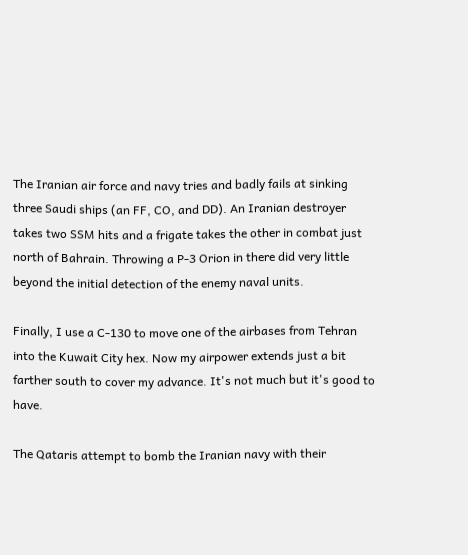The Iranian air force and navy tries and badly fails at sinking three Saudi ships (an FF, CO, and DD). An Iranian destroyer takes two SSM hits and a frigate takes the other in combat just north of Bahrain. Throwing a P-3 Orion in there did very little beyond the initial detection of the enemy naval units.

Finally, I use a C-130 to move one of the airbases from Tehran into the Kuwait City hex. Now my airpower extends just a bit farther south to cover my advance. It's not much but it's good to have.

The Qataris attempt to bomb the Iranian navy with their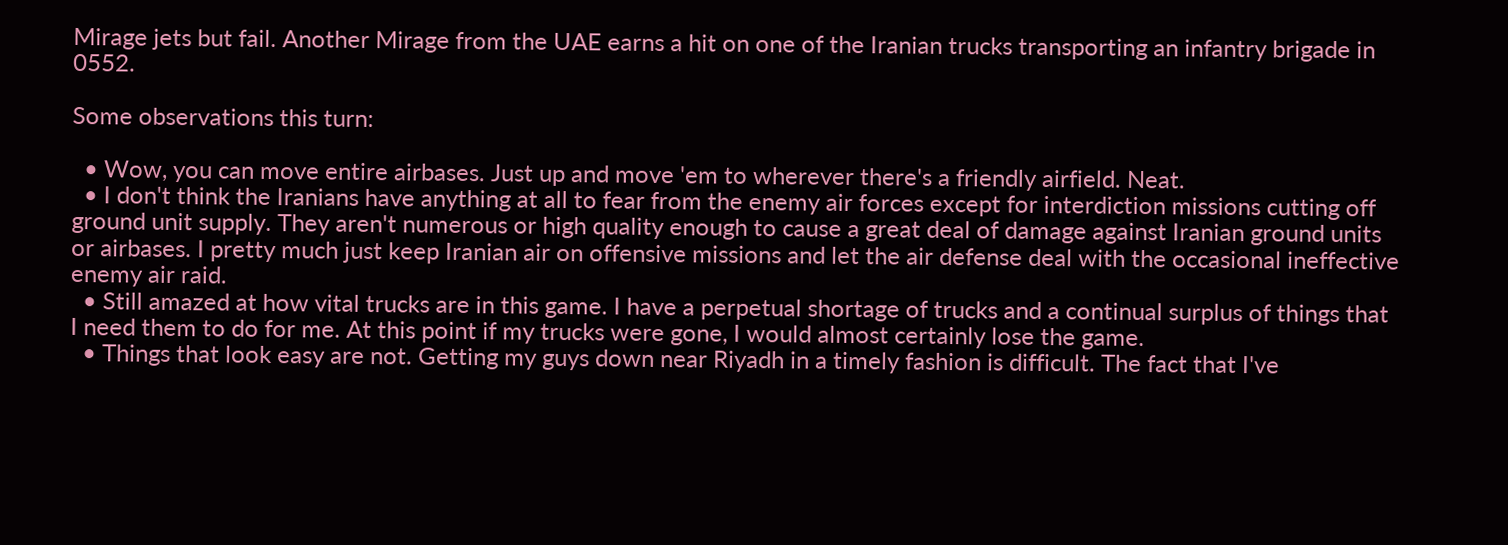Mirage jets but fail. Another Mirage from the UAE earns a hit on one of the Iranian trucks transporting an infantry brigade in 0552.

Some observations this turn:

  • Wow, you can move entire airbases. Just up and move 'em to wherever there's a friendly airfield. Neat.
  • I don't think the Iranians have anything at all to fear from the enemy air forces except for interdiction missions cutting off ground unit supply. They aren't numerous or high quality enough to cause a great deal of damage against Iranian ground units or airbases. I pretty much just keep Iranian air on offensive missions and let the air defense deal with the occasional ineffective enemy air raid.
  • Still amazed at how vital trucks are in this game. I have a perpetual shortage of trucks and a continual surplus of things that I need them to do for me. At this point if my trucks were gone, I would almost certainly lose the game.
  • Things that look easy are not. Getting my guys down near Riyadh in a timely fashion is difficult. The fact that I've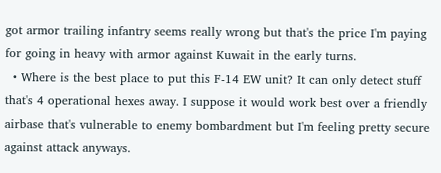got armor trailing infantry seems really wrong but that's the price I'm paying for going in heavy with armor against Kuwait in the early turns.
  • Where is the best place to put this F-14 EW unit? It can only detect stuff that's 4 operational hexes away. I suppose it would work best over a friendly airbase that's vulnerable to enemy bombardment but I'm feeling pretty secure against attack anyways.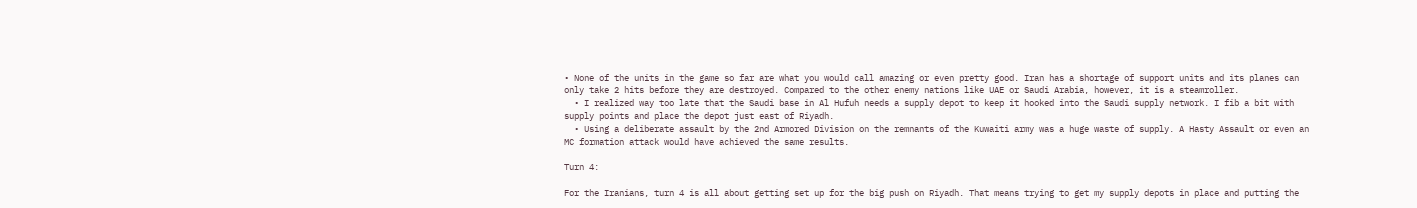• None of the units in the game so far are what you would call amazing or even pretty good. Iran has a shortage of support units and its planes can only take 2 hits before they are destroyed. Compared to the other enemy nations like UAE or Saudi Arabia, however, it is a steamroller.
  • I realized way too late that the Saudi base in Al Hufuh needs a supply depot to keep it hooked into the Saudi supply network. I fib a bit with supply points and place the depot just east of Riyadh.
  • Using a deliberate assault by the 2nd Armored Division on the remnants of the Kuwaiti army was a huge waste of supply. A Hasty Assault or even an MC formation attack would have achieved the same results.

Turn 4:

For the Iranians, turn 4 is all about getting set up for the big push on Riyadh. That means trying to get my supply depots in place and putting the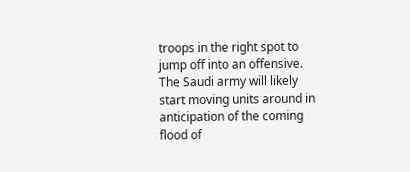troops in the right spot to jump off into an offensive. The Saudi army will likely start moving units around in anticipation of the coming flood of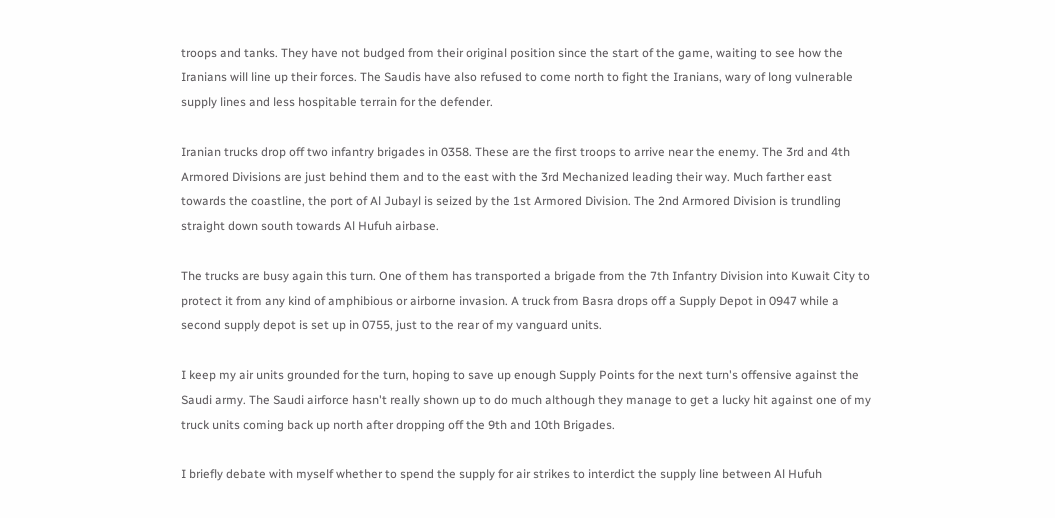troops and tanks. They have not budged from their original position since the start of the game, waiting to see how the Iranians will line up their forces. The Saudis have also refused to come north to fight the Iranians, wary of long vulnerable supply lines and less hospitable terrain for the defender.

Iranian trucks drop off two infantry brigades in 0358. These are the first troops to arrive near the enemy. The 3rd and 4th Armored Divisions are just behind them and to the east with the 3rd Mechanized leading their way. Much farther east towards the coastline, the port of Al Jubayl is seized by the 1st Armored Division. The 2nd Armored Division is trundling straight down south towards Al Hufuh airbase.

The trucks are busy again this turn. One of them has transported a brigade from the 7th Infantry Division into Kuwait City to protect it from any kind of amphibious or airborne invasion. A truck from Basra drops off a Supply Depot in 0947 while a second supply depot is set up in 0755, just to the rear of my vanguard units.

I keep my air units grounded for the turn, hoping to save up enough Supply Points for the next turn's offensive against the Saudi army. The Saudi airforce hasn't really shown up to do much although they manage to get a lucky hit against one of my truck units coming back up north after dropping off the 9th and 10th Brigades.

I briefly debate with myself whether to spend the supply for air strikes to interdict the supply line between Al Hufuh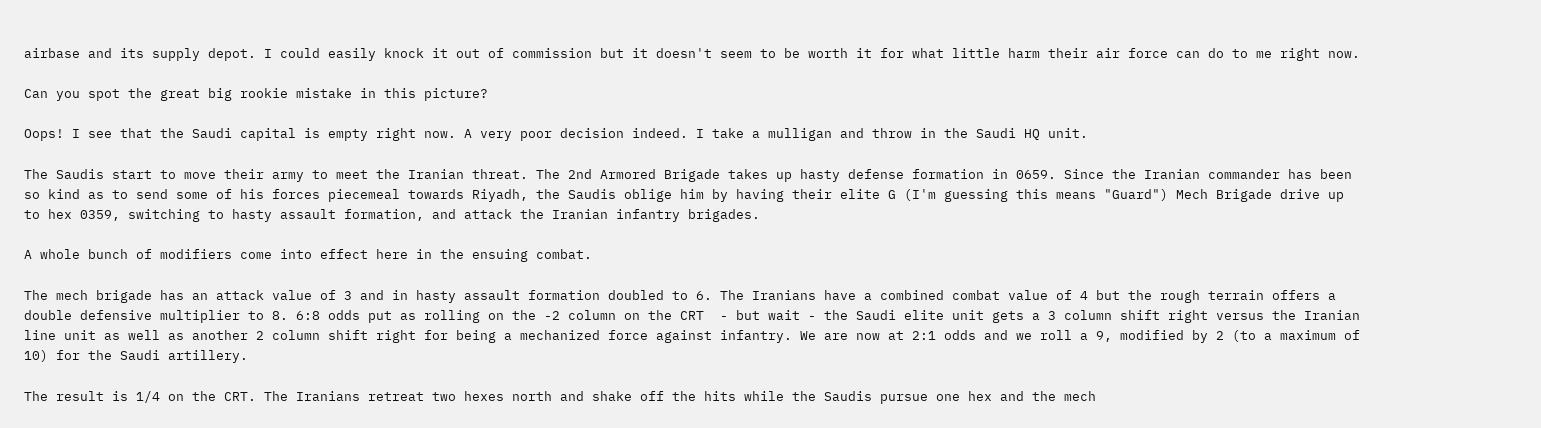airbase and its supply depot. I could easily knock it out of commission but it doesn't seem to be worth it for what little harm their air force can do to me right now.

Can you spot the great big rookie mistake in this picture?

Oops! I see that the Saudi capital is empty right now. A very poor decision indeed. I take a mulligan and throw in the Saudi HQ unit.

The Saudis start to move their army to meet the Iranian threat. The 2nd Armored Brigade takes up hasty defense formation in 0659. Since the Iranian commander has been so kind as to send some of his forces piecemeal towards Riyadh, the Saudis oblige him by having their elite G (I'm guessing this means "Guard") Mech Brigade drive up to hex 0359, switching to hasty assault formation, and attack the Iranian infantry brigades.

A whole bunch of modifiers come into effect here in the ensuing combat.

The mech brigade has an attack value of 3 and in hasty assault formation doubled to 6. The Iranians have a combined combat value of 4 but the rough terrain offers a double defensive multiplier to 8. 6:8 odds put as rolling on the -2 column on the CRT  - but wait - the Saudi elite unit gets a 3 column shift right versus the Iranian line unit as well as another 2 column shift right for being a mechanized force against infantry. We are now at 2:1 odds and we roll a 9, modified by 2 (to a maximum of 10) for the Saudi artillery.

The result is 1/4 on the CRT. The Iranians retreat two hexes north and shake off the hits while the Saudis pursue one hex and the mech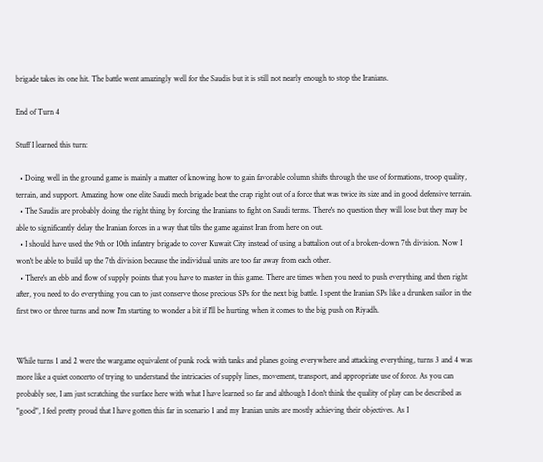brigade takes its one hit. The battle went amazingly well for the Saudis but it is still not nearly enough to stop the Iranians.

End of Turn 4

Stuff I learned this turn:

  • Doing well in the ground game is mainly a matter of knowing how to gain favorable column shifts through the use of formations, troop quality, terrain, and support. Amazing how one elite Saudi mech brigade beat the crap right out of a force that was twice its size and in good defensive terrain.
  • The Saudis are probably doing the right thing by forcing the Iranians to fight on Saudi terms. There's no question they will lose but they may be able to significantly delay the Iranian forces in a way that tilts the game against Iran from here on out.
  • I should have used the 9th or 10th infantry brigade to cover Kuwait City instead of using a battalion out of a broken-down 7th division. Now I won't be able to build up the 7th division because the individual units are too far away from each other.
  • There's an ebb and flow of supply points that you have to master in this game. There are times when you need to push everything and then right after, you need to do everything you can to just conserve those precious SPs for the next big battle. I spent the Iranian SPs like a drunken sailor in the first two or three turns and now I'm starting to wonder a bit if I'll be hurting when it comes to the big push on Riyadh.


While turns 1 and 2 were the wargame equivalent of punk rock with tanks and planes going everywhere and attacking everything, turns 3 and 4 was more like a quiet concerto of trying to understand the intricacies of supply lines, movement, transport, and appropriate use of force. As you can probably see, I am just scratching the surface here with what I have learned so far and although I don't think the quality of play can be described as "good", I feel pretty proud that I have gotten this far in scenario 1 and my Iranian units are mostly achieving their objectives. As I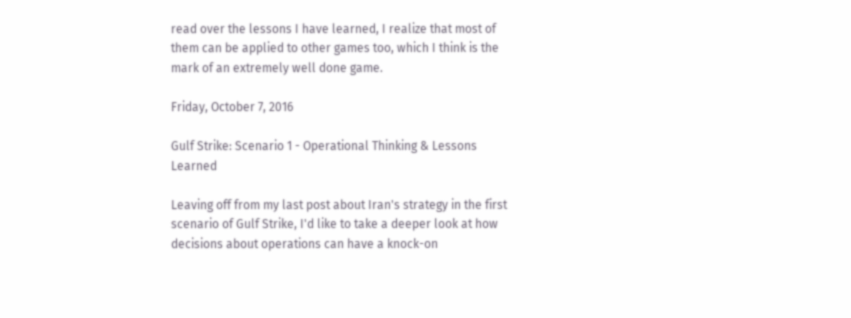read over the lessons I have learned, I realize that most of them can be applied to other games too, which I think is the mark of an extremely well done game.

Friday, October 7, 2016

Gulf Strike: Scenario 1 - Operational Thinking & Lessons Learned

Leaving off from my last post about Iran's strategy in the first scenario of Gulf Strike, I'd like to take a deeper look at how decisions about operations can have a knock-on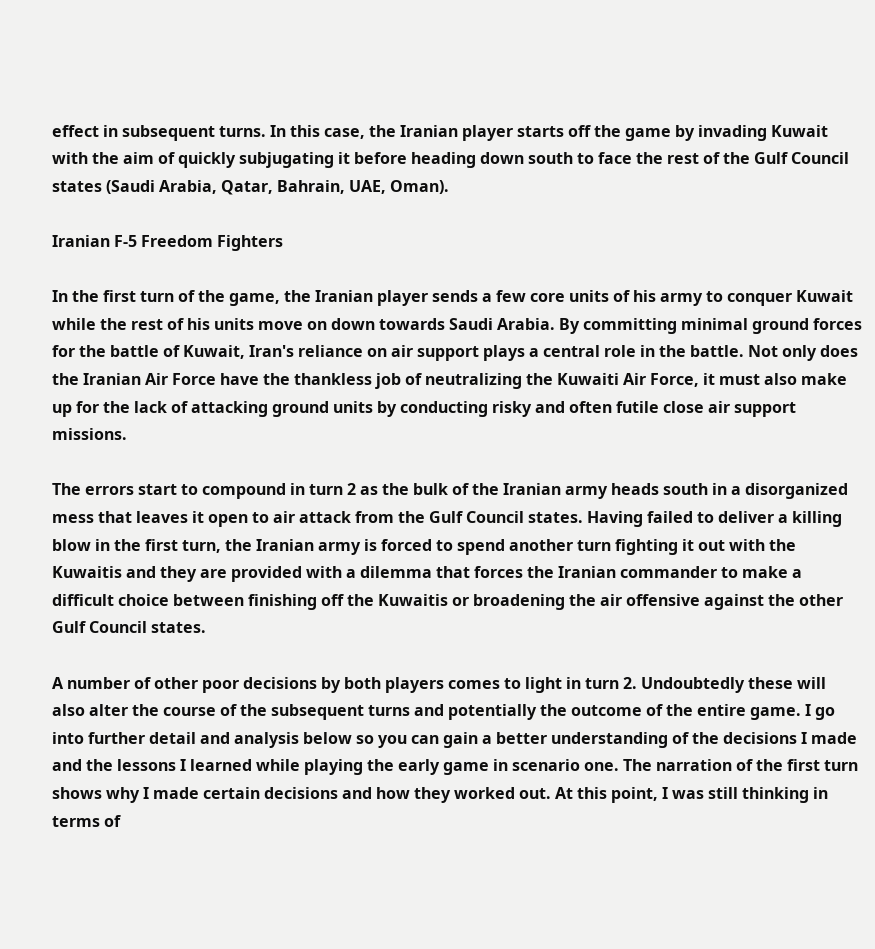effect in subsequent turns. In this case, the Iranian player starts off the game by invading Kuwait with the aim of quickly subjugating it before heading down south to face the rest of the Gulf Council states (Saudi Arabia, Qatar, Bahrain, UAE, Oman).

Iranian F-5 Freedom Fighters

In the first turn of the game, the Iranian player sends a few core units of his army to conquer Kuwait while the rest of his units move on down towards Saudi Arabia. By committing minimal ground forces for the battle of Kuwait, Iran's reliance on air support plays a central role in the battle. Not only does the Iranian Air Force have the thankless job of neutralizing the Kuwaiti Air Force, it must also make up for the lack of attacking ground units by conducting risky and often futile close air support missions.

The errors start to compound in turn 2 as the bulk of the Iranian army heads south in a disorganized mess that leaves it open to air attack from the Gulf Council states. Having failed to deliver a killing blow in the first turn, the Iranian army is forced to spend another turn fighting it out with the Kuwaitis and they are provided with a dilemma that forces the Iranian commander to make a difficult choice between finishing off the Kuwaitis or broadening the air offensive against the other Gulf Council states.

A number of other poor decisions by both players comes to light in turn 2. Undoubtedly these will also alter the course of the subsequent turns and potentially the outcome of the entire game. I go into further detail and analysis below so you can gain a better understanding of the decisions I made and the lessons I learned while playing the early game in scenario one. The narration of the first turn shows why I made certain decisions and how they worked out. At this point, I was still thinking in terms of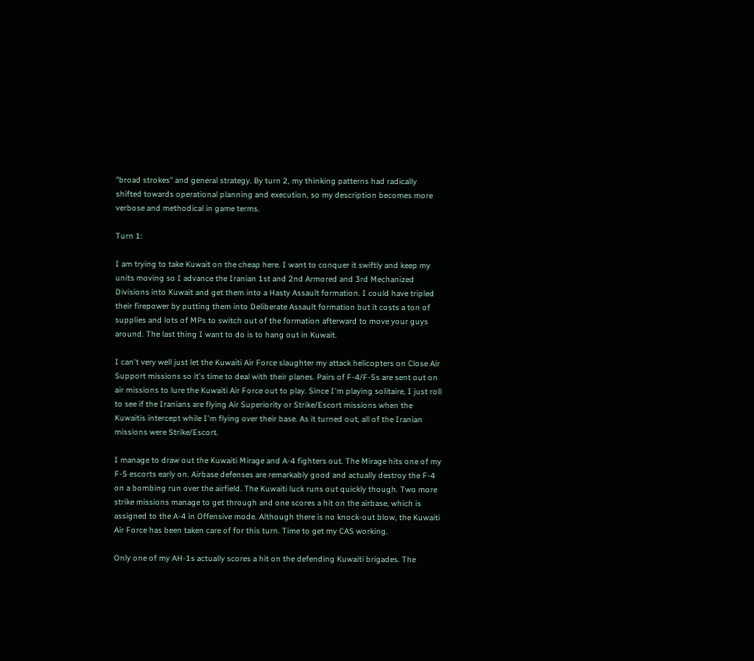"broad strokes" and general strategy. By turn 2, my thinking patterns had radically shifted towards operational planning and execution, so my description becomes more verbose and methodical in game terms.

Turn 1:

I am trying to take Kuwait on the cheap here. I want to conquer it swiftly and keep my units moving so I advance the Iranian 1st and 2nd Armored and 3rd Mechanized Divisions into Kuwait and get them into a Hasty Assault formation. I could have tripled their firepower by putting them into Deliberate Assault formation but it costs a ton of supplies and lots of MPs to switch out of the formation afterward to move your guys around. The last thing I want to do is to hang out in Kuwait.

I can't very well just let the Kuwaiti Air Force slaughter my attack helicopters on Close Air Support missions so it's time to deal with their planes. Pairs of F-4/F-5s are sent out on air missions to lure the Kuwaiti Air Force out to play. Since I'm playing solitaire, I just roll to see if the Iranians are flying Air Superiority or Strike/Escort missions when the Kuwaitis intercept while I'm flying over their base. As it turned out, all of the Iranian missions were Strike/Escort.

I manage to draw out the Kuwaiti Mirage and A-4 fighters out. The Mirage hits one of my F-5 escorts early on. Airbase defenses are remarkably good and actually destroy the F-4 on a bombing run over the airfield. The Kuwaiti luck runs out quickly though. Two more strike missions manage to get through and one scores a hit on the airbase, which is assigned to the A-4 in Offensive mode. Although there is no knock-out blow, the Kuwaiti Air Force has been taken care of for this turn. Time to get my CAS working.

Only one of my AH-1s actually scores a hit on the defending Kuwaiti brigades. The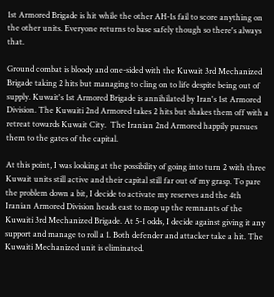1st Armored Brigade is hit while the other AH-1s fail to score anything on the other units. Everyone returns to base safely though so there's always that.

Ground combat is bloody and one-sided with the Kuwait 3rd Mechanized Brigade taking 2 hits but managing to cling on to life despite being out of supply. Kuwait's 1st Armored Brigade is annihilated by Iran's 1st Armored Division. The Kuwaiti 2nd Armored takes 2 hits but shakes them off with a retreat towards Kuwait City.  The Iranian 2nd Armored happily pursues them to the gates of the capital.

At this point, I was looking at the possibility of going into turn 2 with three Kuwait units still active and their capital still far out of my grasp. To pare the problem down a bit, I decide to activate my reserves and the 4th Iranian Armored Division heads east to mop up the remnants of the Kuwaiti 3rd Mechanized Brigade. At 5-1 odds, I decide against giving it any support and manage to roll a 1. Both defender and attacker take a hit. The Kuwaiti Mechanized unit is eliminated.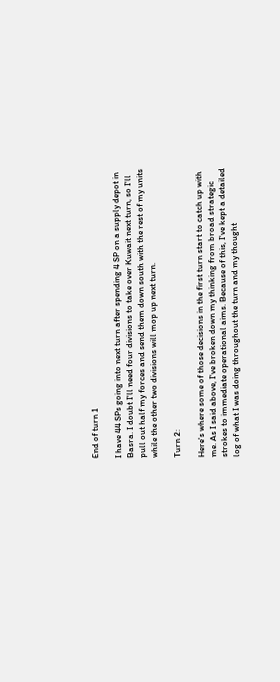End of turn 1

I have 44 SPs going into next turn after spending 4 SP on a supply depot in Basra. I doubt I'll need four divisions to take over Kuwait next turn, so I'll pull out half my forces and send them down south with the rest of my units while the other two divisions will mop up next turn.

Turn 2:

Here's where some of those decisions in the first turn start to catch up with me. As I said above, I've broken down my thinking from broad strategic strokes to immediate operational aims. Because of this, I've kept a detailed log of what I was doing throughout the turn and my thought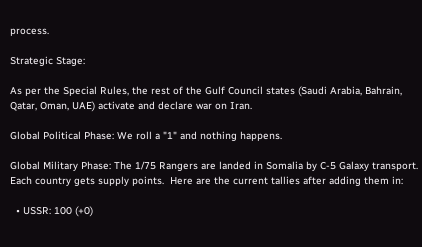process.

Strategic Stage:

As per the Special Rules, the rest of the Gulf Council states (Saudi Arabia, Bahrain, Qatar, Oman, UAE) activate and declare war on Iran.

Global Political Phase: We roll a "1" and nothing happens.

Global Military Phase: The 1/75 Rangers are landed in Somalia by C-5 Galaxy transport. Each country gets supply points.  Here are the current tallies after adding them in:

  • USSR: 100 (+0)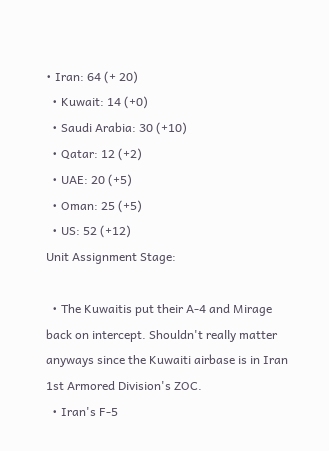• Iran: 64 (+ 20)
  • Kuwait: 14 (+0)
  • Saudi Arabia: 30 (+10)
  • Qatar: 12 (+2)
  • UAE: 20 (+5)
  • Oman: 25 (+5)
  • US: 52 (+12)
Unit Assignment Stage:

  • The Kuwaitis put their A-4 and Mirage back on intercept. Shouldn't really matter anyways since the Kuwaiti airbase is in Iran 1st Armored Division's ZOC.
  • Iran's F-5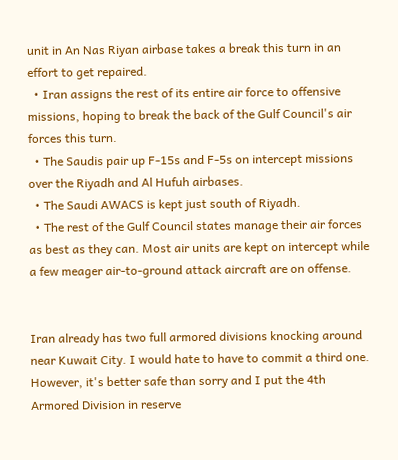unit in An Nas Riyan airbase takes a break this turn in an effort to get repaired.
  • Iran assigns the rest of its entire air force to offensive missions, hoping to break the back of the Gulf Council's air forces this turn.
  • The Saudis pair up F-15s and F-5s on intercept missions over the Riyadh and Al Hufuh airbases.
  • The Saudi AWACS is kept just south of Riyadh.
  • The rest of the Gulf Council states manage their air forces as best as they can. Most air units are kept on intercept while a few meager air-to-ground attack aircraft are on offense.


Iran already has two full armored divisions knocking around near Kuwait City. I would hate to have to commit a third one. However, it's better safe than sorry and I put the 4th Armored Division in reserve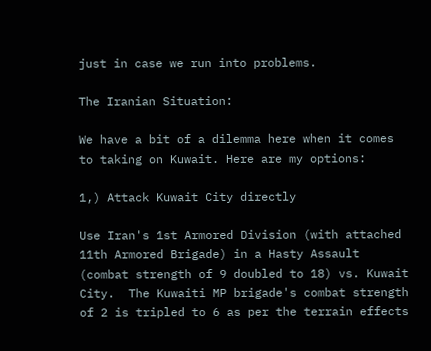just in case we run into problems.

The Iranian Situation:

We have a bit of a dilemma here when it comes to taking on Kuwait. Here are my options:

1,) Attack Kuwait City directly

Use Iran's 1st Armored Division (with attached 11th Armored Brigade) in a Hasty Assault (combat strength of 9 doubled to 18) vs. Kuwait City.  The Kuwaiti MP brigade's combat strength of 2 is tripled to 6 as per the terrain effects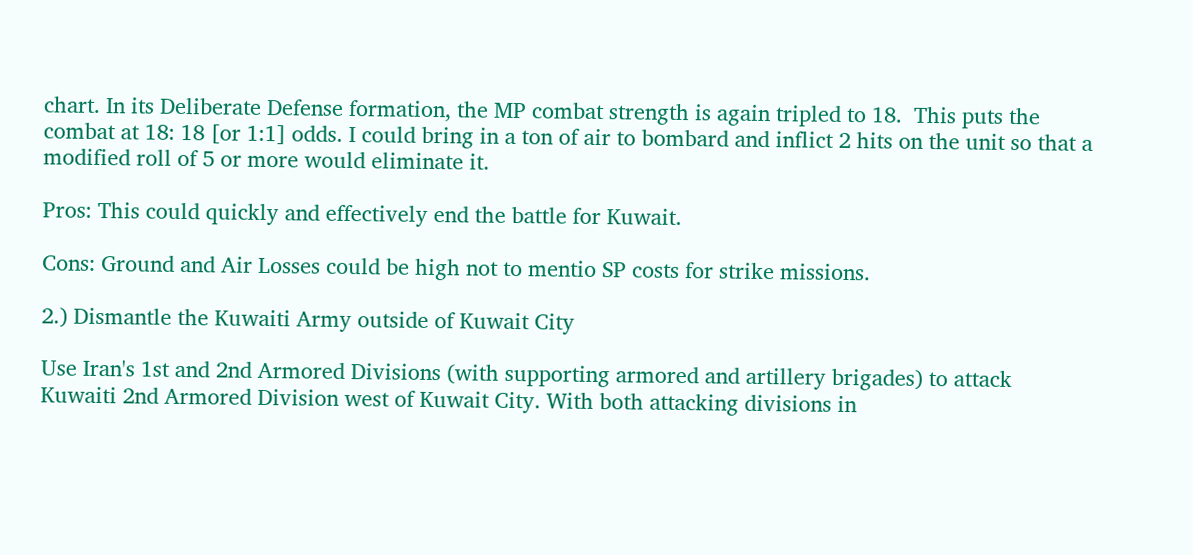chart. In its Deliberate Defense formation, the MP combat strength is again tripled to 18.  This puts the combat at 18: 18 [or 1:1] odds. I could bring in a ton of air to bombard and inflict 2 hits on the unit so that a modified roll of 5 or more would eliminate it.

Pros: This could quickly and effectively end the battle for Kuwait.

Cons: Ground and Air Losses could be high not to mentio SP costs for strike missions.

2.) Dismantle the Kuwaiti Army outside of Kuwait City

Use Iran's 1st and 2nd Armored Divisions (with supporting armored and artillery brigades) to attack Kuwaiti 2nd Armored Division west of Kuwait City. With both attacking divisions in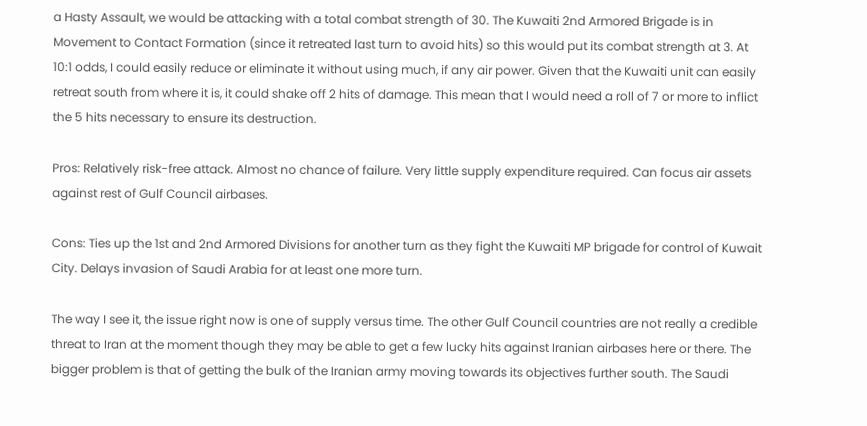a Hasty Assault, we would be attacking with a total combat strength of 30. The Kuwaiti 2nd Armored Brigade is in Movement to Contact Formation (since it retreated last turn to avoid hits) so this would put its combat strength at 3. At 10:1 odds, I could easily reduce or eliminate it without using much, if any air power. Given that the Kuwaiti unit can easily retreat south from where it is, it could shake off 2 hits of damage. This mean that I would need a roll of 7 or more to inflict the 5 hits necessary to ensure its destruction.

Pros: Relatively risk-free attack. Almost no chance of failure. Very little supply expenditure required. Can focus air assets against rest of Gulf Council airbases.

Cons: Ties up the 1st and 2nd Armored Divisions for another turn as they fight the Kuwaiti MP brigade for control of Kuwait City. Delays invasion of Saudi Arabia for at least one more turn.

The way I see it, the issue right now is one of supply versus time. The other Gulf Council countries are not really a credible threat to Iran at the moment though they may be able to get a few lucky hits against Iranian airbases here or there. The bigger problem is that of getting the bulk of the Iranian army moving towards its objectives further south. The Saudi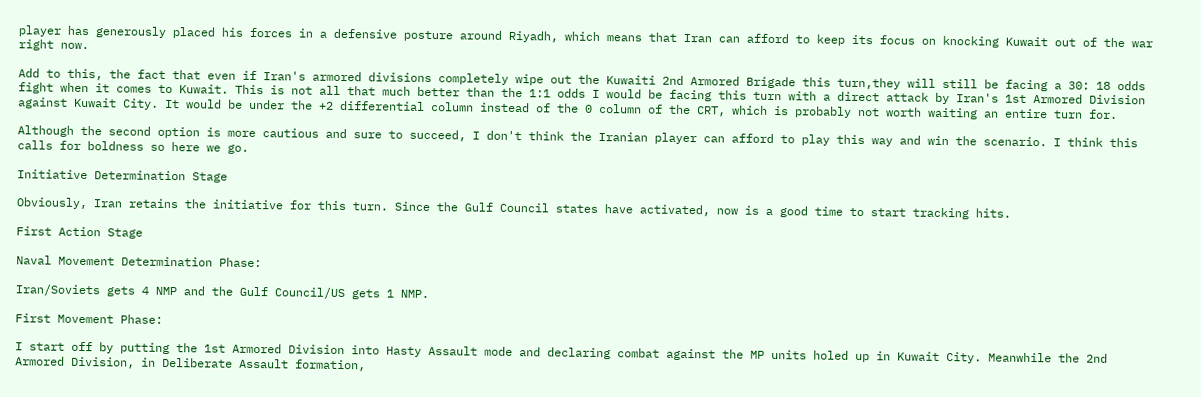player has generously placed his forces in a defensive posture around Riyadh, which means that Iran can afford to keep its focus on knocking Kuwait out of the war right now.

Add to this, the fact that even if Iran's armored divisions completely wipe out the Kuwaiti 2nd Armored Brigade this turn,they will still be facing a 30: 18 odds fight when it comes to Kuwait. This is not all that much better than the 1:1 odds I would be facing this turn with a direct attack by Iran's 1st Armored Division against Kuwait City. It would be under the +2 differential column instead of the 0 column of the CRT, which is probably not worth waiting an entire turn for.

Although the second option is more cautious and sure to succeed, I don't think the Iranian player can afford to play this way and win the scenario. I think this calls for boldness so here we go.

Initiative Determination Stage

Obviously, Iran retains the initiative for this turn. Since the Gulf Council states have activated, now is a good time to start tracking hits.

First Action Stage

Naval Movement Determination Phase:

Iran/Soviets gets 4 NMP and the Gulf Council/US gets 1 NMP.

First Movement Phase:

I start off by putting the 1st Armored Division into Hasty Assault mode and declaring combat against the MP units holed up in Kuwait City. Meanwhile the 2nd Armored Division, in Deliberate Assault formation,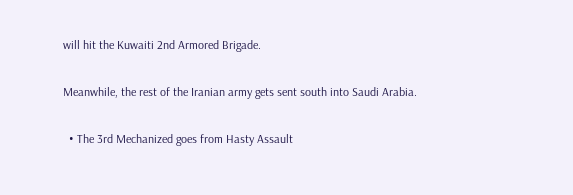will hit the Kuwaiti 2nd Armored Brigade.

Meanwhile, the rest of the Iranian army gets sent south into Saudi Arabia.

  • The 3rd Mechanized goes from Hasty Assault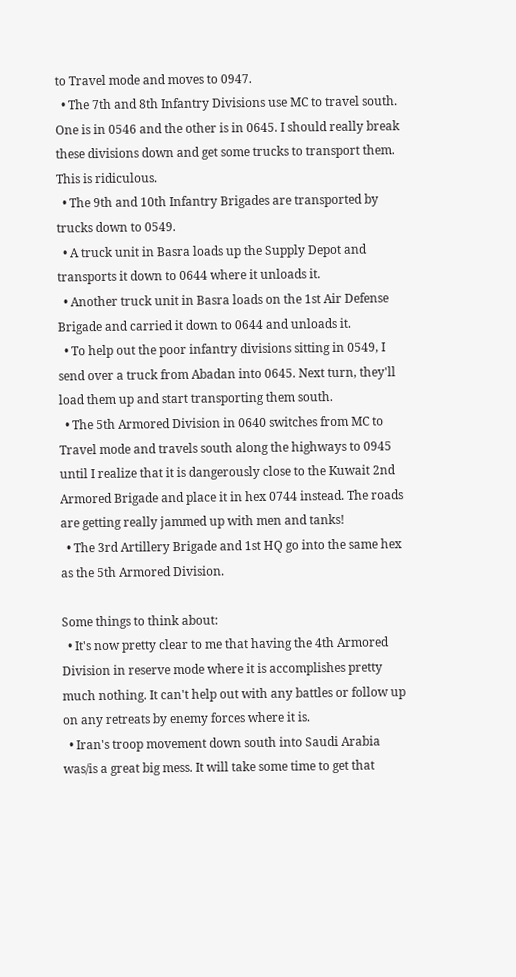to Travel mode and moves to 0947.
  • The 7th and 8th Infantry Divisions use MC to travel south. One is in 0546 and the other is in 0645. I should really break these divisions down and get some trucks to transport them. This is ridiculous.
  • The 9th and 10th Infantry Brigades are transported by trucks down to 0549.
  • A truck unit in Basra loads up the Supply Depot and transports it down to 0644 where it unloads it.
  • Another truck unit in Basra loads on the 1st Air Defense Brigade and carried it down to 0644 and unloads it.
  • To help out the poor infantry divisions sitting in 0549, I send over a truck from Abadan into 0645. Next turn, they'll load them up and start transporting them south.
  • The 5th Armored Division in 0640 switches from MC to Travel mode and travels south along the highways to 0945 until I realize that it is dangerously close to the Kuwait 2nd Armored Brigade and place it in hex 0744 instead. The roads are getting really jammed up with men and tanks!
  • The 3rd Artillery Brigade and 1st HQ go into the same hex as the 5th Armored Division.

Some things to think about:
  • It's now pretty clear to me that having the 4th Armored Division in reserve mode where it is accomplishes pretty much nothing. It can't help out with any battles or follow up on any retreats by enemy forces where it is.
  • Iran's troop movement down south into Saudi Arabia was/is a great big mess. It will take some time to get that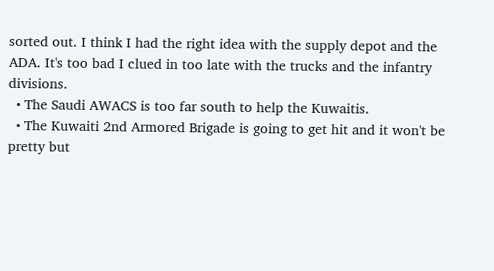sorted out. I think I had the right idea with the supply depot and the ADA. It's too bad I clued in too late with the trucks and the infantry divisions.
  • The Saudi AWACS is too far south to help the Kuwaitis.
  • The Kuwaiti 2nd Armored Brigade is going to get hit and it won't be pretty but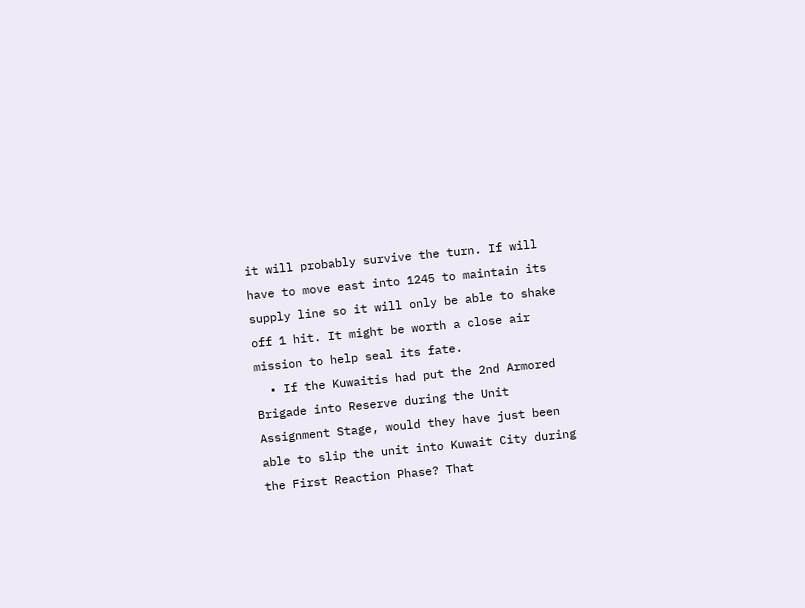it will probably survive the turn. If will have to move east into 1245 to maintain its supply line so it will only be able to shake off 1 hit. It might be worth a close air mission to help seal its fate.
  • If the Kuwaitis had put the 2nd Armored Brigade into Reserve during the Unit Assignment Stage, would they have just been able to slip the unit into Kuwait City during the First Reaction Phase? That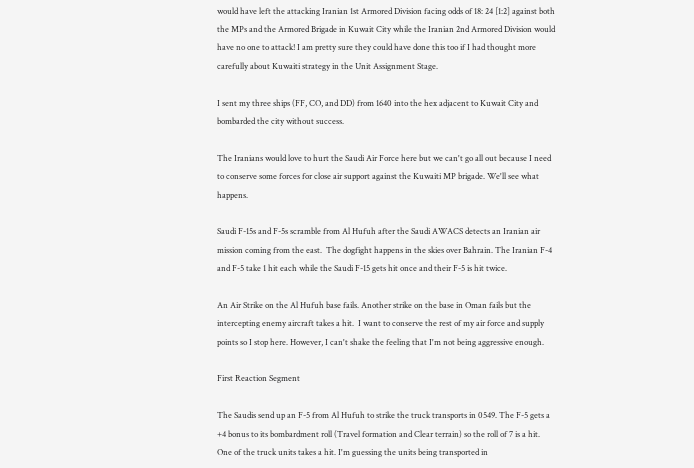would have left the attacking Iranian 1st Armored Division facing odds of 18: 24 [1:2] against both the MPs and the Armored Brigade in Kuwait City while the Iranian 2nd Armored Division would have no one to attack! I am pretty sure they could have done this too if I had thought more carefully about Kuwaiti strategy in the Unit Assignment Stage.

I sent my three ships (FF, CO, and DD) from 1640 into the hex adjacent to Kuwait City and bombarded the city without success.

The Iranians would love to hurt the Saudi Air Force here but we can't go all out because I need to conserve some forces for close air support against the Kuwaiti MP brigade. We'll see what happens.

Saudi F-15s and F-5s scramble from Al Hufuh after the Saudi AWACS detects an Iranian air mission coming from the east.  The dogfight happens in the skies over Bahrain. The Iranian F-4 and F-5 take 1 hit each while the Saudi F-15 gets hit once and their F-5 is hit twice.

An Air Strike on the Al Hufuh base fails. Another strike on the base in Oman fails but the intercepting enemy aircraft takes a hit.  I want to conserve the rest of my air force and supply points so I stop here. However, I can't shake the feeling that I'm not being aggressive enough.

First Reaction Segment

The Saudis send up an F-5 from Al Hufuh to strike the truck transports in 0549. The F-5 gets a +4 bonus to its bombardment roll (Travel formation and Clear terrain) so the roll of 7 is a hit. One of the truck units takes a hit. I'm guessing the units being transported in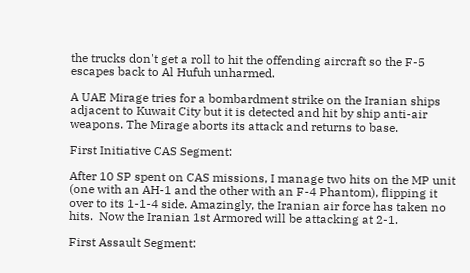the trucks don't get a roll to hit the offending aircraft so the F-5 escapes back to Al Hufuh unharmed.

A UAE Mirage tries for a bombardment strike on the Iranian ships adjacent to Kuwait City but it is detected and hit by ship anti-air weapons. The Mirage aborts its attack and returns to base.

First Initiative CAS Segment:

After 10 SP spent on CAS missions, I manage two hits on the MP unit (one with an AH-1 and the other with an F-4 Phantom), flipping it over to its 1-1-4 side. Amazingly, the Iranian air force has taken no hits.  Now the Iranian 1st Armored will be attacking at 2-1.

First Assault Segment: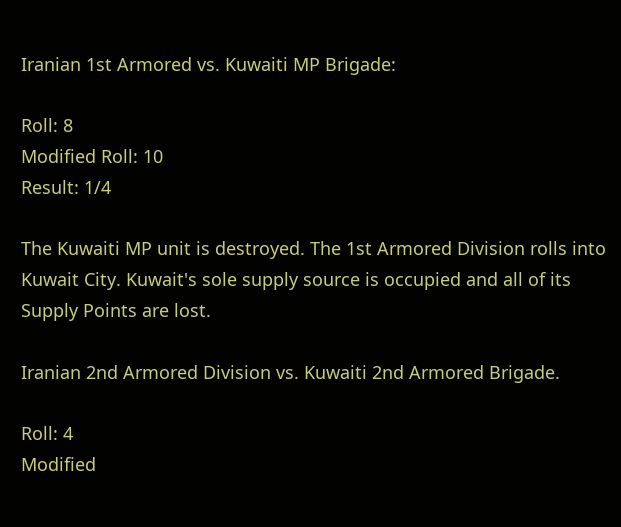Iranian 1st Armored vs. Kuwaiti MP Brigade:

Roll: 8
Modified Roll: 10
Result: 1/4

The Kuwaiti MP unit is destroyed. The 1st Armored Division rolls into Kuwait City. Kuwait's sole supply source is occupied and all of its Supply Points are lost.

Iranian 2nd Armored Division vs. Kuwaiti 2nd Armored Brigade.

Roll: 4
Modified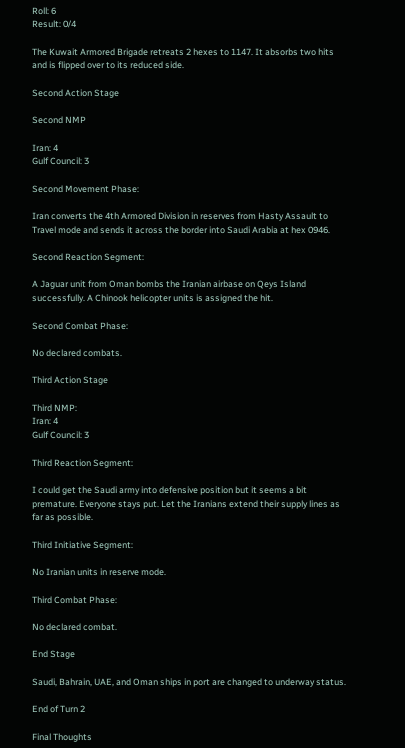Roll: 6
Result: 0/4

The Kuwait Armored Brigade retreats 2 hexes to 1147. It absorbs two hits and is flipped over to its reduced side.

Second Action Stage

Second NMP

Iran: 4
Gulf Council: 3

Second Movement Phase:

Iran converts the 4th Armored Division in reserves from Hasty Assault to Travel mode and sends it across the border into Saudi Arabia at hex 0946.

Second Reaction Segment:

A Jaguar unit from Oman bombs the Iranian airbase on Qeys Island successfully. A Chinook helicopter units is assigned the hit.

Second Combat Phase:

No declared combats.

Third Action Stage

Third NMP:
Iran: 4
Gulf Council: 3

Third Reaction Segment:

I could get the Saudi army into defensive position but it seems a bit premature. Everyone stays put. Let the Iranians extend their supply lines as far as possible.

Third Initiative Segment:

No Iranian units in reserve mode.

Third Combat Phase:

No declared combat.

End Stage

Saudi, Bahrain, UAE, and Oman ships in port are changed to underway status.

End of Turn 2

Final Thoughts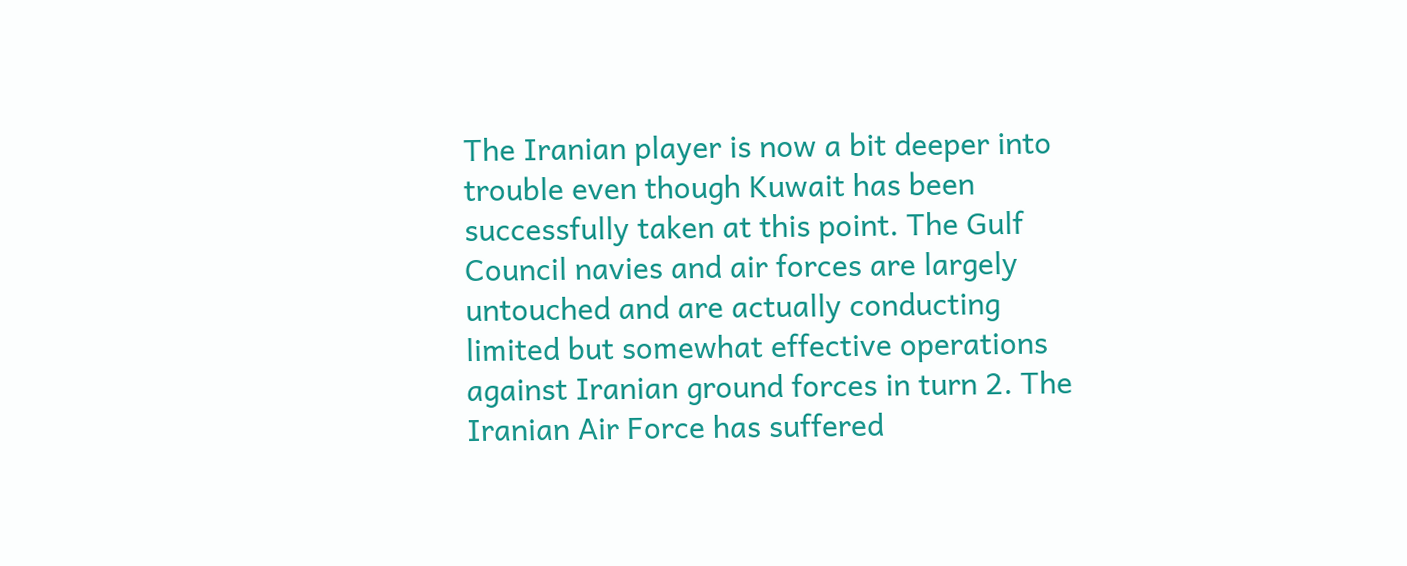The Iranian player is now a bit deeper into trouble even though Kuwait has been successfully taken at this point. The Gulf Council navies and air forces are largely untouched and are actually conducting limited but somewhat effective operations against Iranian ground forces in turn 2. The Iranian Air Force has suffered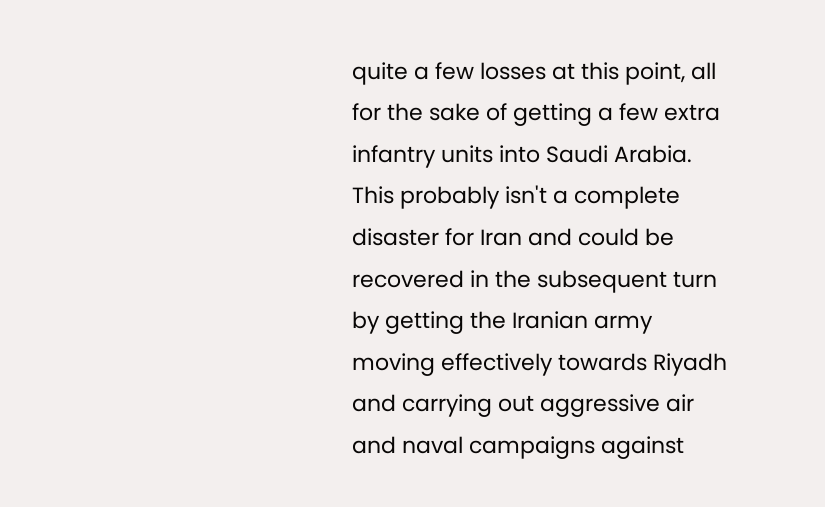quite a few losses at this point, all for the sake of getting a few extra infantry units into Saudi Arabia. This probably isn't a complete disaster for Iran and could be recovered in the subsequent turn by getting the Iranian army moving effectively towards Riyadh and carrying out aggressive air and naval campaigns against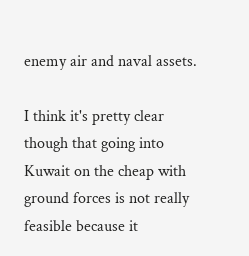enemy air and naval assets.

I think it's pretty clear though that going into Kuwait on the cheap with ground forces is not really feasible because it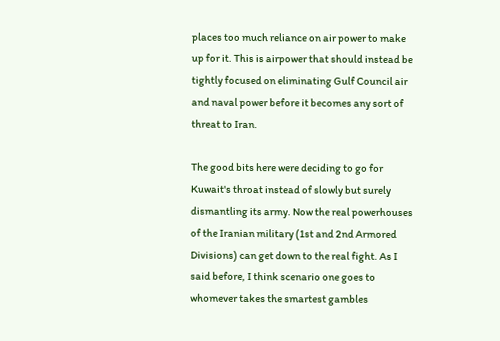places too much reliance on air power to make up for it. This is airpower that should instead be tightly focused on eliminating Gulf Council air and naval power before it becomes any sort of threat to Iran.

The good bits here were deciding to go for Kuwait's throat instead of slowly but surely dismantling its army. Now the real powerhouses of the Iranian military (1st and 2nd Armored Divisions) can get down to the real fight. As I said before, I think scenario one goes to whomever takes the smartest gambles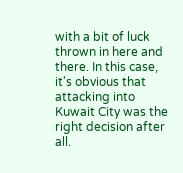with a bit of luck thrown in here and there. In this case, it's obvious that attacking into Kuwait City was the right decision after all.